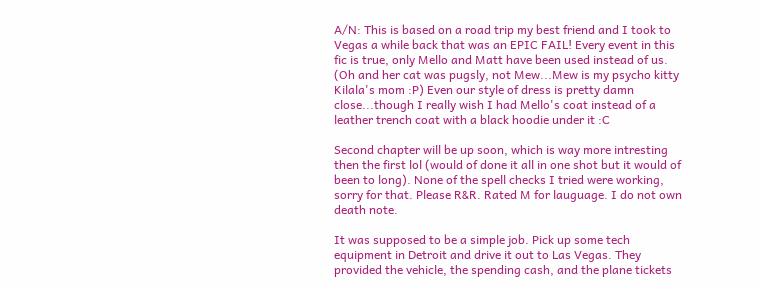A/N: This is based on a road trip my best friend and I took to Vegas a while back that was an EPIC FAIL! Every event in this fic is true, only Mello and Matt have been used instead of us. (Oh and her cat was pugsly, not Mew...Mew is my psycho kitty Kilala's mom :P) Even our style of dress is pretty damn close...though I really wish I had Mello's coat instead of a leather trench coat with a black hoodie under it :C

Second chapter will be up soon, which is way more intresting then the first lol (would of done it all in one shot but it would of been to long). None of the spell checks I tried were working, sorry for that. Please R&R. Rated M for lauguage. I do not own death note.

It was supposed to be a simple job. Pick up some tech equipment in Detroit and drive it out to Las Vegas. They provided the vehicle, the spending cash, and the plane tickets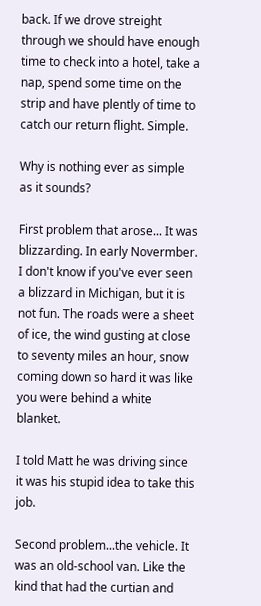back. If we drove streight through we should have enough time to check into a hotel, take a nap, spend some time on the strip and have plently of time to catch our return flight. Simple.

Why is nothing ever as simple as it sounds?

First problem that arose... It was blizzarding. In early Novermber. I don't know if you've ever seen a blizzard in Michigan, but it is not fun. The roads were a sheet of ice, the wind gusting at close to seventy miles an hour, snow coming down so hard it was like you were behind a white blanket.

I told Matt he was driving since it was his stupid idea to take this job.

Second problem...the vehicle. It was an old-school van. Like the kind that had the curtian and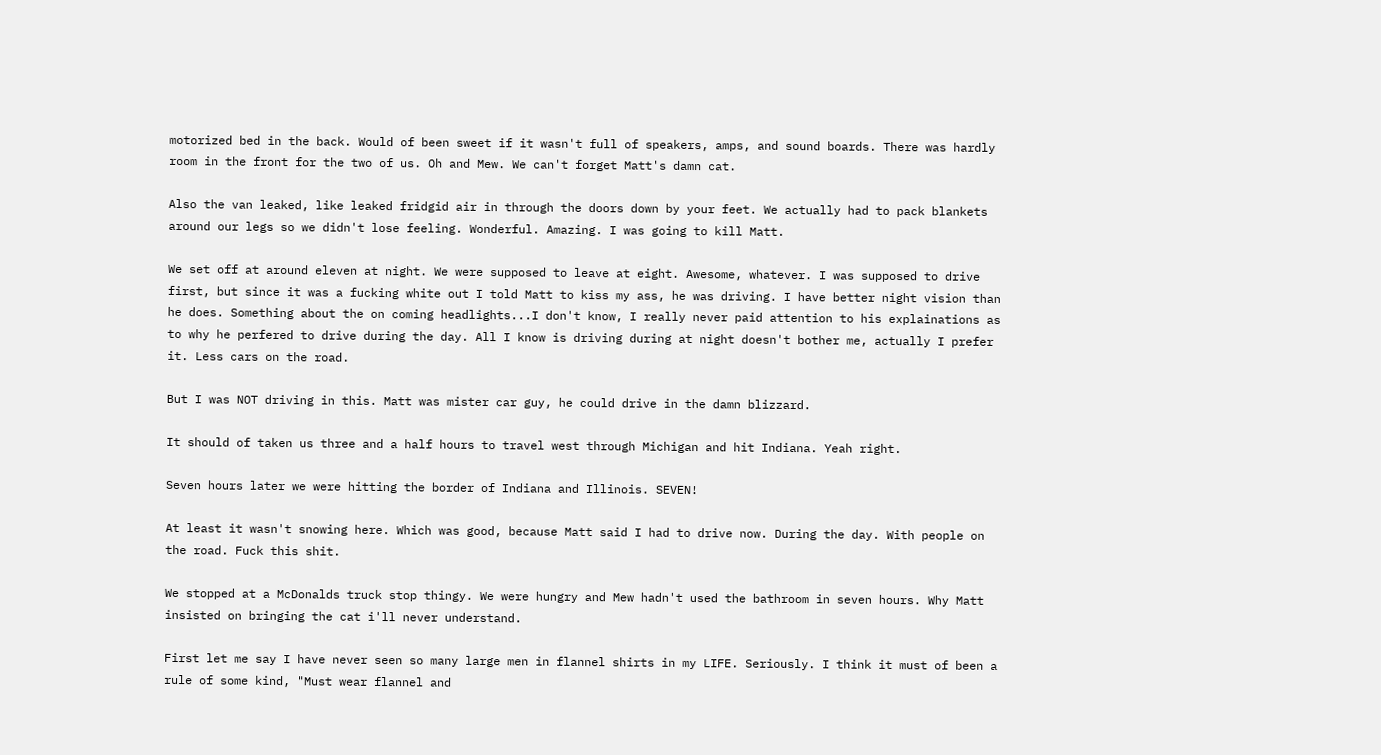motorized bed in the back. Would of been sweet if it wasn't full of speakers, amps, and sound boards. There was hardly room in the front for the two of us. Oh and Mew. We can't forget Matt's damn cat.

Also the van leaked, like leaked fridgid air in through the doors down by your feet. We actually had to pack blankets around our legs so we didn't lose feeling. Wonderful. Amazing. I was going to kill Matt.

We set off at around eleven at night. We were supposed to leave at eight. Awesome, whatever. I was supposed to drive first, but since it was a fucking white out I told Matt to kiss my ass, he was driving. I have better night vision than he does. Something about the on coming headlights...I don't know, I really never paid attention to his explainations as to why he perfered to drive during the day. All I know is driving during at night doesn't bother me, actually I prefer it. Less cars on the road.

But I was NOT driving in this. Matt was mister car guy, he could drive in the damn blizzard.

It should of taken us three and a half hours to travel west through Michigan and hit Indiana. Yeah right.

Seven hours later we were hitting the border of Indiana and Illinois. SEVEN!

At least it wasn't snowing here. Which was good, because Matt said I had to drive now. During the day. With people on the road. Fuck this shit.

We stopped at a McDonalds truck stop thingy. We were hungry and Mew hadn't used the bathroom in seven hours. Why Matt insisted on bringing the cat i'll never understand.

First let me say I have never seen so many large men in flannel shirts in my LIFE. Seriously. I think it must of been a rule of some kind, "Must wear flannel and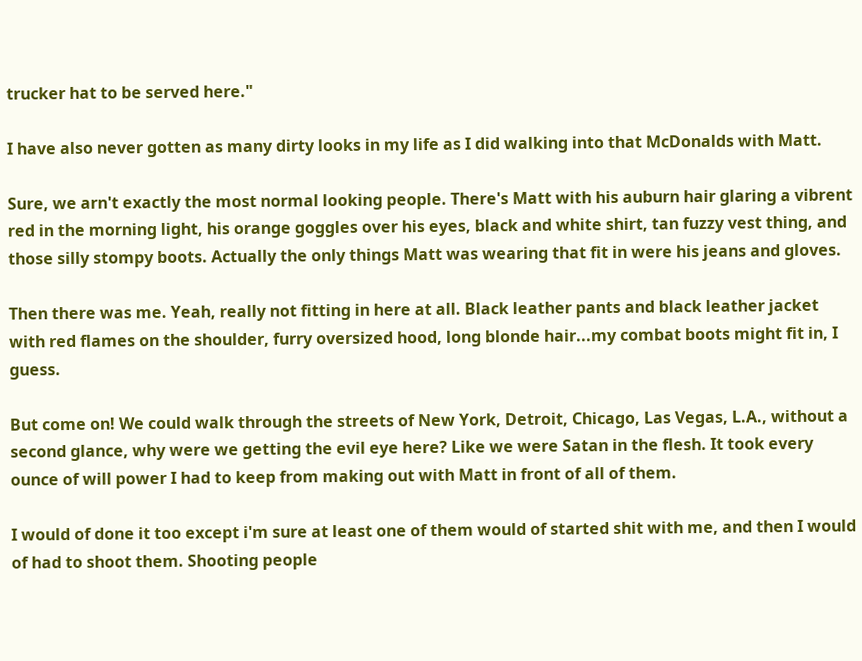trucker hat to be served here."

I have also never gotten as many dirty looks in my life as I did walking into that McDonalds with Matt.

Sure, we arn't exactly the most normal looking people. There's Matt with his auburn hair glaring a vibrent red in the morning light, his orange goggles over his eyes, black and white shirt, tan fuzzy vest thing, and those silly stompy boots. Actually the only things Matt was wearing that fit in were his jeans and gloves.

Then there was me. Yeah, really not fitting in here at all. Black leather pants and black leather jacket with red flames on the shoulder, furry oversized hood, long blonde hair...my combat boots might fit in, I guess.

But come on! We could walk through the streets of New York, Detroit, Chicago, Las Vegas, L.A., without a second glance, why were we getting the evil eye here? Like we were Satan in the flesh. It took every ounce of will power I had to keep from making out with Matt in front of all of them.

I would of done it too except i'm sure at least one of them would of started shit with me, and then I would of had to shoot them. Shooting people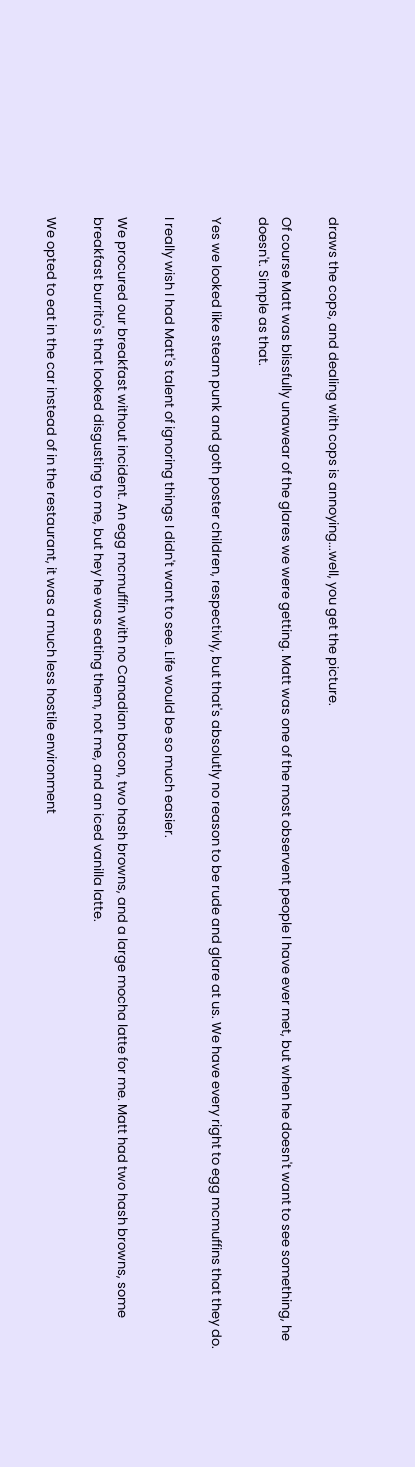draws the cops, and dealing with cops is annoying...well, you get the picture.

Of course Matt was blissfully unawear of the glares we were getting. Matt was one of the most observent people I have ever met, but when he doesn't want to see something, he doesn't. Simple as that.

Yes we looked like steam punk and goth poster children, respectivly, but that's absolutly no reason to be rude and glare at us. We have every right to egg mcmuffins that they do.

I really wish I had Matt's talent of ignoring things I didn't want to see. Life would be so much easier.

We procured our breakfast without incident. An egg mcmuffin with no Canadian bacon, two hash browns, and a large mocha latte for me. Matt had two hash browns, some breakfast burrito's that looked disgusting to me, but hey he was eating them, not me, and an iced vanilla latte.

We opted to eat in the car instead of in the restaurant, it was a much less hostile environment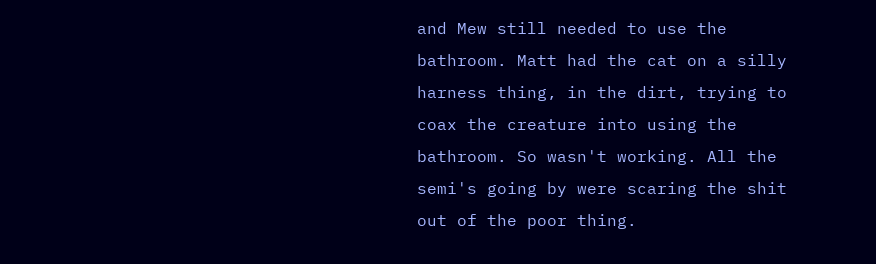and Mew still needed to use the bathroom. Matt had the cat on a silly harness thing, in the dirt, trying to coax the creature into using the bathroom. So wasn't working. All the semi's going by were scaring the shit out of the poor thing.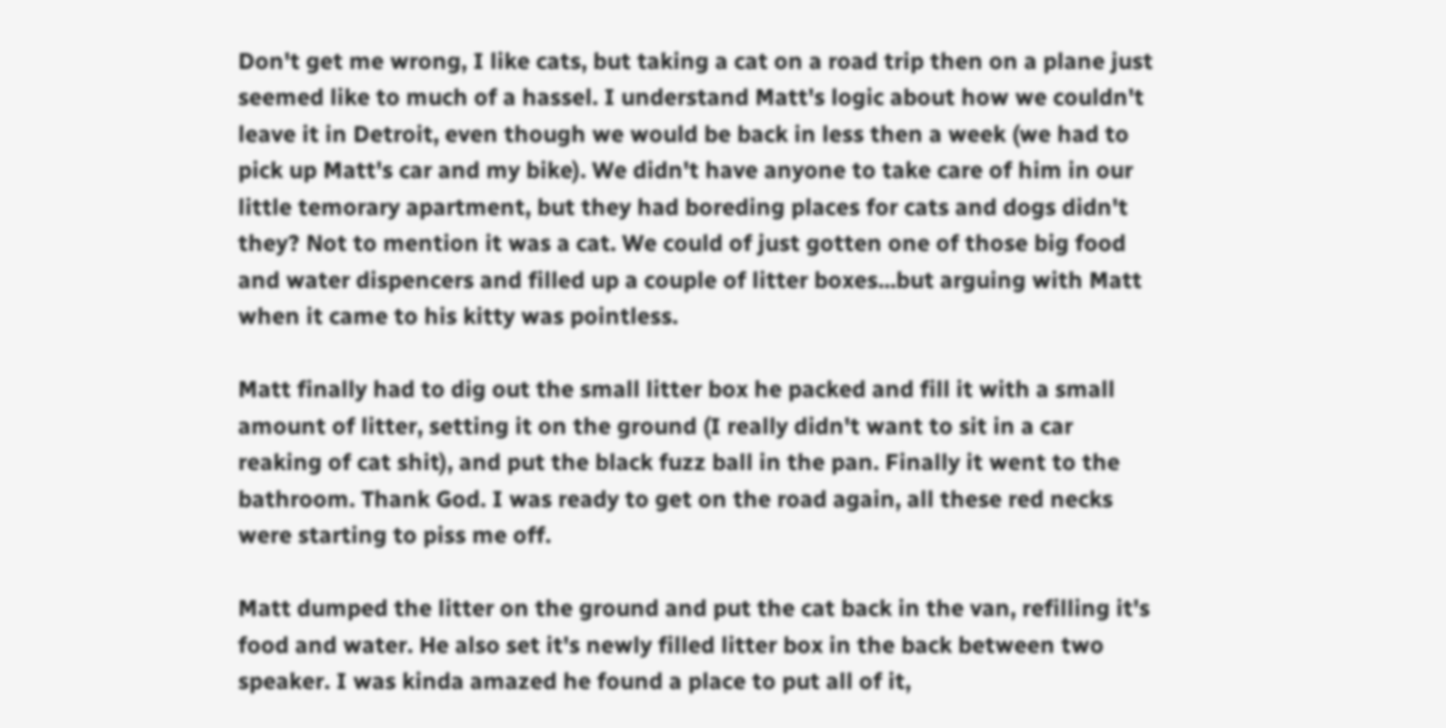Don't get me wrong, I like cats, but taking a cat on a road trip then on a plane just seemed like to much of a hassel. I understand Matt's logic about how we couldn't leave it in Detroit, even though we would be back in less then a week (we had to pick up Matt's car and my bike). We didn't have anyone to take care of him in our little temorary apartment, but they had boreding places for cats and dogs didn't they? Not to mention it was a cat. We could of just gotten one of those big food and water dispencers and filled up a couple of litter boxes...but arguing with Matt when it came to his kitty was pointless.

Matt finally had to dig out the small litter box he packed and fill it with a small amount of litter, setting it on the ground (I really didn't want to sit in a car reaking of cat shit), and put the black fuzz ball in the pan. Finally it went to the bathroom. Thank God. I was ready to get on the road again, all these red necks were starting to piss me off.

Matt dumped the litter on the ground and put the cat back in the van, refilling it's food and water. He also set it's newly filled litter box in the back between two speaker. I was kinda amazed he found a place to put all of it,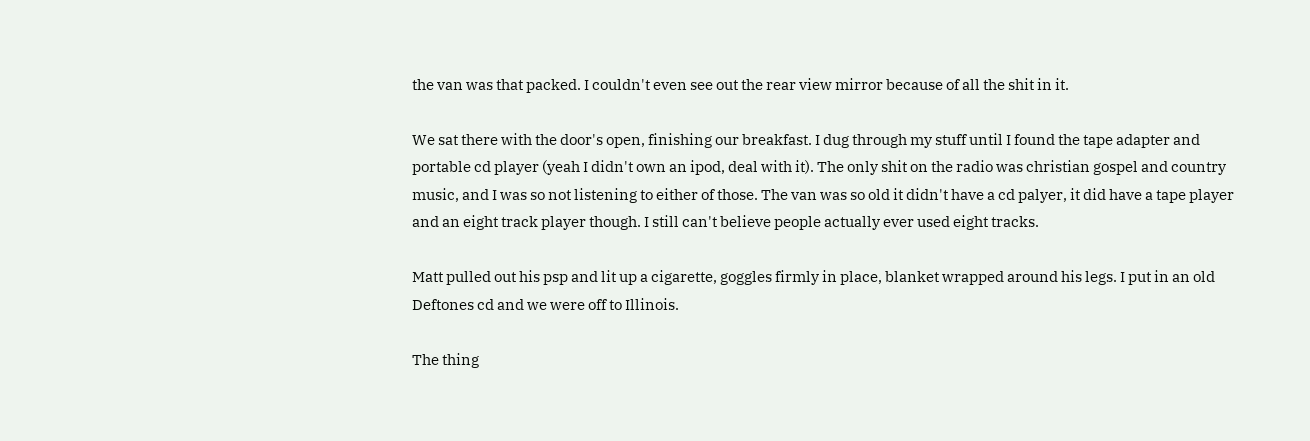the van was that packed. I couldn't even see out the rear view mirror because of all the shit in it.

We sat there with the door's open, finishing our breakfast. I dug through my stuff until I found the tape adapter and portable cd player (yeah I didn't own an ipod, deal with it). The only shit on the radio was christian gospel and country music, and I was so not listening to either of those. The van was so old it didn't have a cd palyer, it did have a tape player and an eight track player though. I still can't believe people actually ever used eight tracks.

Matt pulled out his psp and lit up a cigarette, goggles firmly in place, blanket wrapped around his legs. I put in an old Deftones cd and we were off to Illinois.

The thing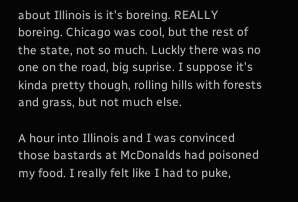about Illinois is it's boreing. REALLY boreing. Chicago was cool, but the rest of the state, not so much. Luckly there was no one on the road, big suprise. I suppose it's kinda pretty though, rolling hills with forests and grass, but not much else.

A hour into Illinois and I was convinced those bastards at McDonalds had poisoned my food. I really felt like I had to puke,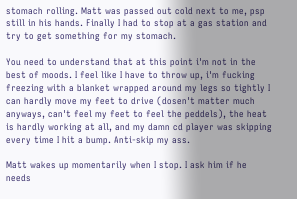stomach rolling. Matt was passed out cold next to me, psp still in his hands. Finally I had to stop at a gas station and try to get something for my stomach.

You need to understand that at this point i'm not in the best of moods. I feel like I have to throw up, i'm fucking freezing with a blanket wrapped around my legs so tightly I can hardly move my feet to drive (dosen't matter much anyways, can't feel my feet to feel the peddels), the heat is hardly working at all, and my damn cd player was skipping every time I hit a bump. Anti-skip my ass.

Matt wakes up momentarily when I stop. I ask him if he needs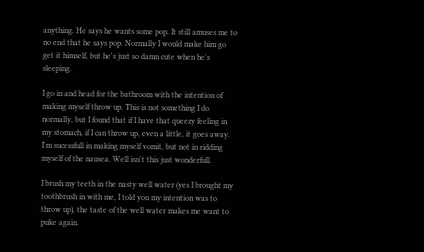anything. He says he wants some pop. It still amuses me to no end that he says pop. Normally I would make him go get it himself, but he's just so damn cute when he's sleeping.

I go in and head for the bathroom with the intention of making myself throw up. This is not something I do normally, but I found that if I have that queezy feeling in my stomach, if I can throw up, even a little, it goes away. I'm sucessfull in making myself vomit, but not in ridding myself of the nausea. Well isn't this just wonderfull.

I brush my teeth in the nasty well water (yes I brought my toothbrush in with me, I told you my intention was to throw up), the taste of the well water makes me want to puke again.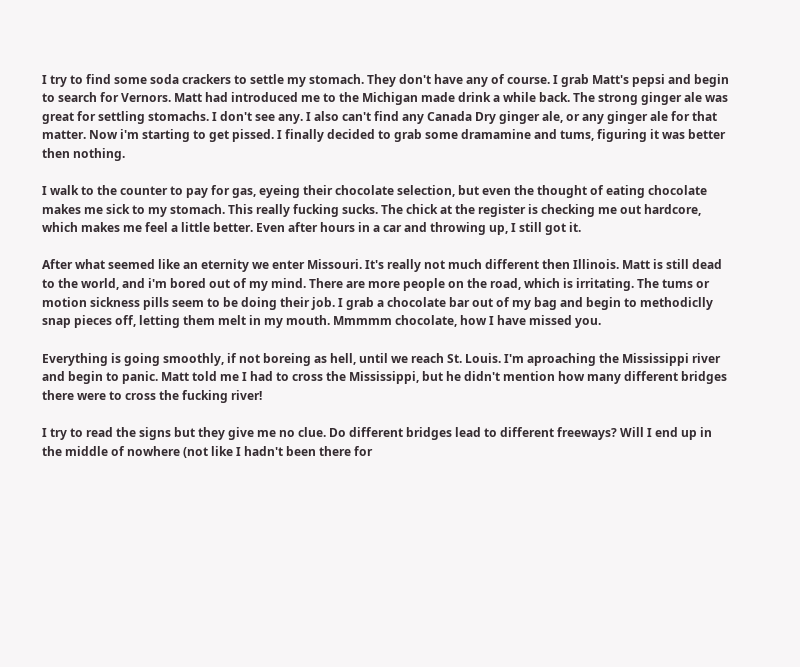I try to find some soda crackers to settle my stomach. They don't have any of course. I grab Matt's pepsi and begin to search for Vernors. Matt had introduced me to the Michigan made drink a while back. The strong ginger ale was great for settling stomachs. I don't see any. I also can't find any Canada Dry ginger ale, or any ginger ale for that matter. Now i'm starting to get pissed. I finally decided to grab some dramamine and tums, figuring it was better then nothing.

I walk to the counter to pay for gas, eyeing their chocolate selection, but even the thought of eating chocolate makes me sick to my stomach. This really fucking sucks. The chick at the register is checking me out hardcore, which makes me feel a little better. Even after hours in a car and throwing up, I still got it.

After what seemed like an eternity we enter Missouri. It's really not much different then Illinois. Matt is still dead to the world, and i'm bored out of my mind. There are more people on the road, which is irritating. The tums or motion sickness pills seem to be doing their job. I grab a chocolate bar out of my bag and begin to methodiclly snap pieces off, letting them melt in my mouth. Mmmmm chocolate, how I have missed you.

Everything is going smoothly, if not boreing as hell, until we reach St. Louis. I'm aproaching the Mississippi river and begin to panic. Matt told me I had to cross the Mississippi, but he didn't mention how many different bridges there were to cross the fucking river!

I try to read the signs but they give me no clue. Do different bridges lead to different freeways? Will I end up in the middle of nowhere (not like I hadn't been there for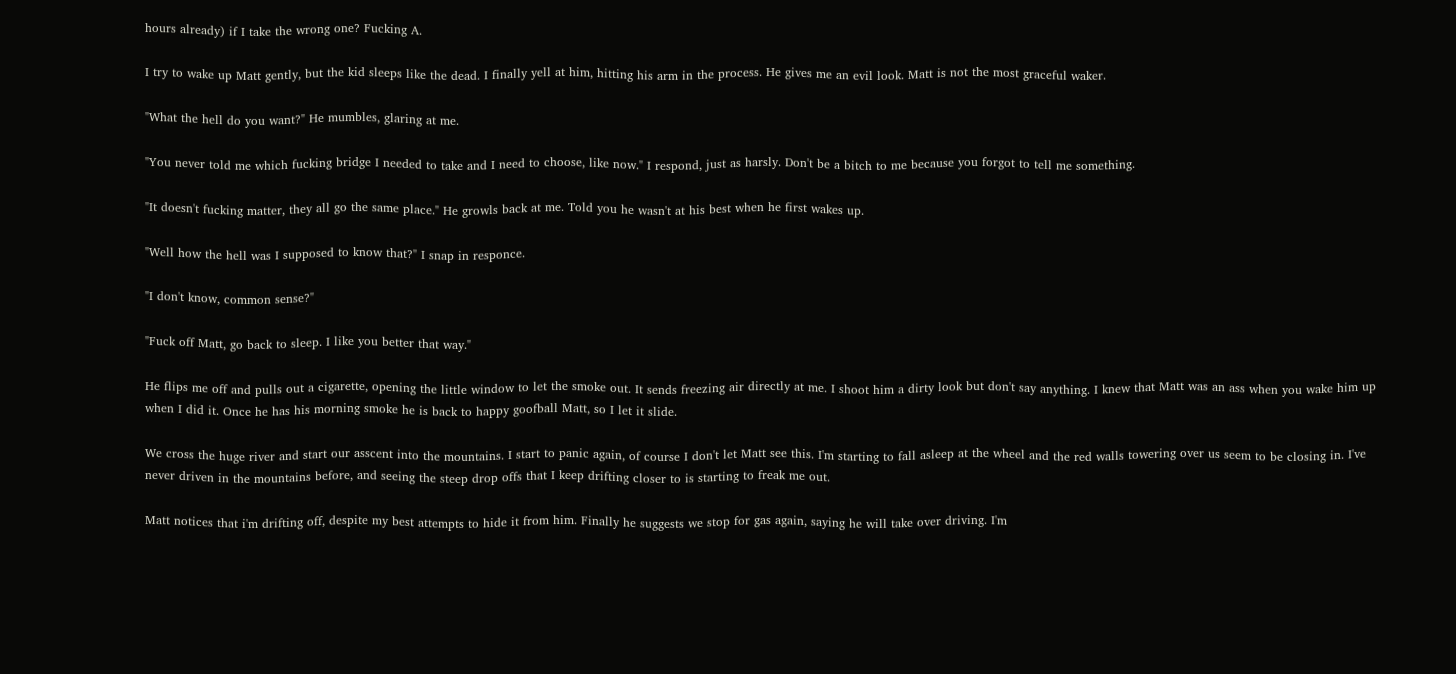hours already) if I take the wrong one? Fucking A.

I try to wake up Matt gently, but the kid sleeps like the dead. I finally yell at him, hitting his arm in the process. He gives me an evil look. Matt is not the most graceful waker.

"What the hell do you want?" He mumbles, glaring at me.

"You never told me which fucking bridge I needed to take and I need to choose, like now." I respond, just as harsly. Don't be a bitch to me because you forgot to tell me something.

"It doesn't fucking matter, they all go the same place." He growls back at me. Told you he wasn't at his best when he first wakes up.

"Well how the hell was I supposed to know that?" I snap in responce.

"I don't know, common sense?"

"Fuck off Matt, go back to sleep. I like you better that way."

He flips me off and pulls out a cigarette, opening the little window to let the smoke out. It sends freezing air directly at me. I shoot him a dirty look but don't say anything. I knew that Matt was an ass when you wake him up when I did it. Once he has his morning smoke he is back to happy goofball Matt, so I let it slide.

We cross the huge river and start our asscent into the mountains. I start to panic again, of course I don't let Matt see this. I'm starting to fall asleep at the wheel and the red walls towering over us seem to be closing in. I've never driven in the mountains before, and seeing the steep drop offs that I keep drifting closer to is starting to freak me out.

Matt notices that i'm drifting off, despite my best attempts to hide it from him. Finally he suggests we stop for gas again, saying he will take over driving. I'm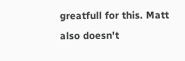greatfull for this. Matt also doesn't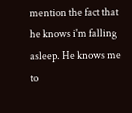mention the fact that he knows i'm falling asleep. He knows me to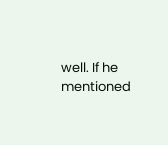well. If he mentioned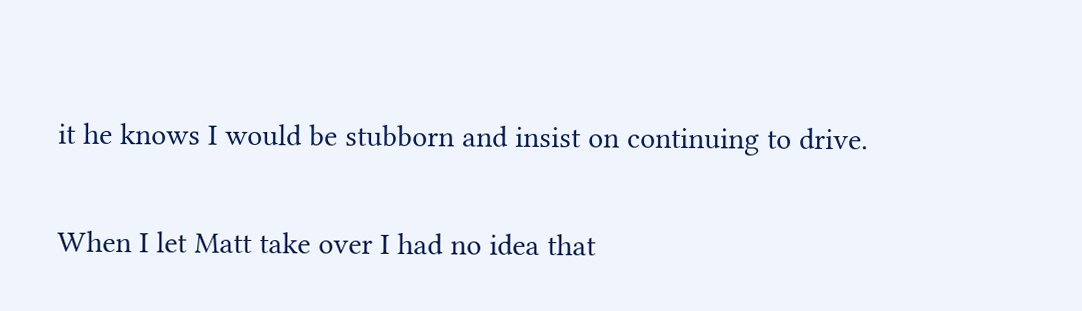it he knows I would be stubborn and insist on continuing to drive.

When I let Matt take over I had no idea that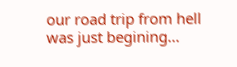our road trip from hell was just begining...